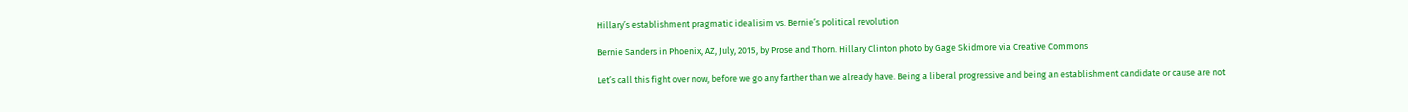Hillary’s establishment pragmatic idealisim vs. Bernie’s political revolution

Bernie Sanders in Phoenix, AZ, July, 2015, by Prose and Thorn. Hillary Clinton photo by Gage Skidmore via Creative Commons

Let’s call this fight over now, before we go any farther than we already have. Being a liberal progressive and being an establishment candidate or cause are not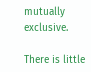mutually exclusive.

There is little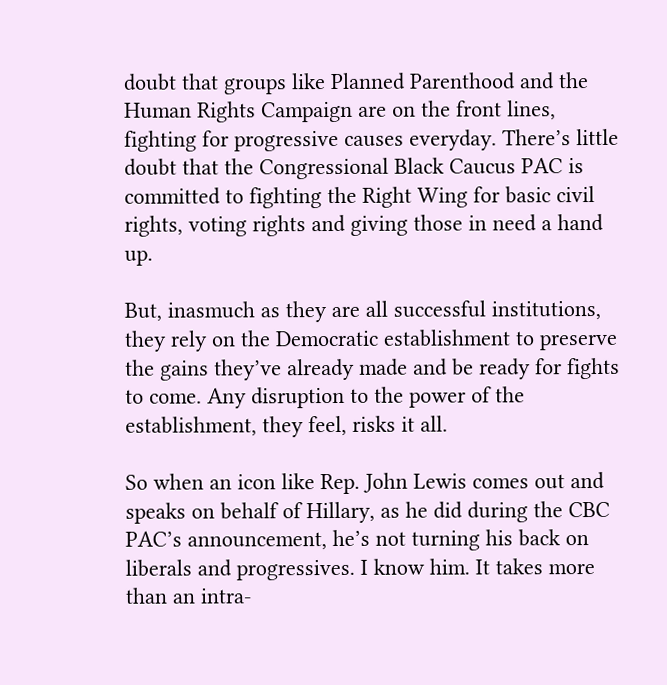doubt that groups like Planned Parenthood and the Human Rights Campaign are on the front lines, fighting for progressive causes everyday. There’s little doubt that the Congressional Black Caucus PAC is committed to fighting the Right Wing for basic civil rights, voting rights and giving those in need a hand up.

But, inasmuch as they are all successful institutions, they rely on the Democratic establishment to preserve the gains they’ve already made and be ready for fights to come. Any disruption to the power of the establishment, they feel, risks it all.

So when an icon like Rep. John Lewis comes out and speaks on behalf of Hillary, as he did during the CBC PAC’s announcement, he’s not turning his back on liberals and progressives. I know him. It takes more than an intra-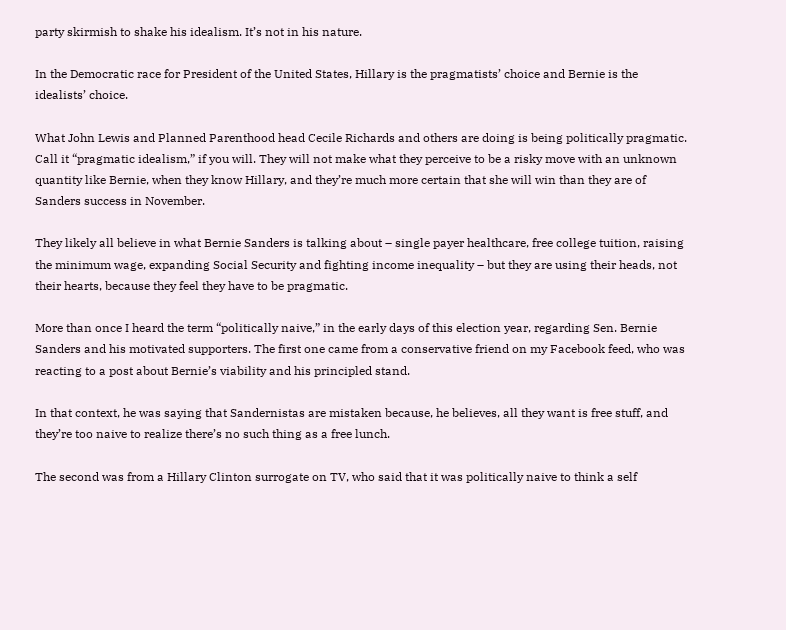party skirmish to shake his idealism. It’s not in his nature.

In the Democratic race for President of the United States, Hillary is the pragmatists’ choice and Bernie is the idealists’ choice.

What John Lewis and Planned Parenthood head Cecile Richards and others are doing is being politically pragmatic. Call it “pragmatic idealism,” if you will. They will not make what they perceive to be a risky move with an unknown quantity like Bernie, when they know Hillary, and they’re much more certain that she will win than they are of Sanders success in November.

They likely all believe in what Bernie Sanders is talking about – single payer healthcare, free college tuition, raising the minimum wage, expanding Social Security and fighting income inequality – but they are using their heads, not their hearts, because they feel they have to be pragmatic.

More than once I heard the term “politically naive,” in the early days of this election year, regarding Sen. Bernie Sanders and his motivated supporters. The first one came from a conservative friend on my Facebook feed, who was reacting to a post about Bernie’s viability and his principled stand.

In that context, he was saying that Sandernistas are mistaken because, he believes, all they want is free stuff, and they’re too naive to realize there’s no such thing as a free lunch.

The second was from a Hillary Clinton surrogate on TV, who said that it was politically naive to think a self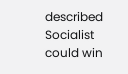described Socialist could win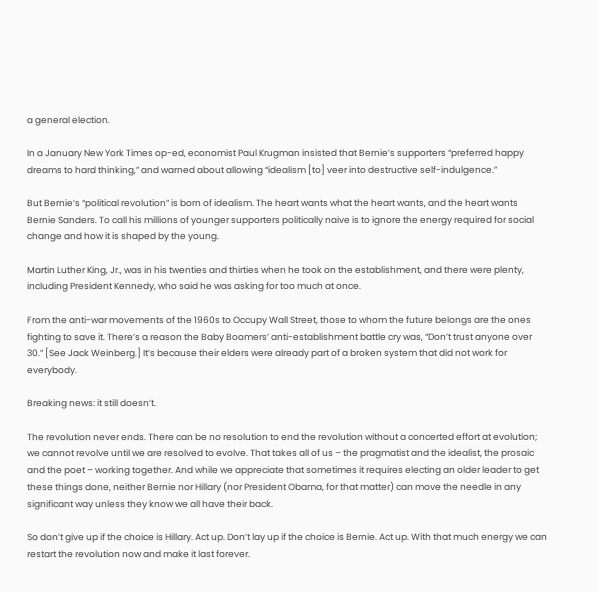a general election.

In a January New York Times op-ed, economist Paul Krugman insisted that Bernie’s supporters “preferred happy dreams to hard thinking,” and warned about allowing “idealism [to] veer into destructive self-indulgence.”

But Bernie’s “political revolution” is born of idealism. The heart wants what the heart wants, and the heart wants Bernie Sanders. To call his millions of younger supporters politically naive is to ignore the energy required for social change and how it is shaped by the young.

Martin Luther King, Jr., was in his twenties and thirties when he took on the establishment, and there were plenty, including President Kennedy, who said he was asking for too much at once.

From the anti-war movements of the 1960s to Occupy Wall Street, those to whom the future belongs are the ones fighting to save it. There’s a reason the Baby Boomers’ anti-establishment battle cry was, “Don’t trust anyone over 30.” [See Jack Weinberg.] It’s because their elders were already part of a broken system that did not work for everybody.

Breaking news: it still doesn’t.

The revolution never ends. There can be no resolution to end the revolution without a concerted effort at evolution; we cannot revolve until we are resolved to evolve. That takes all of us – the pragmatist and the idealist, the prosaic and the poet – working together. And while we appreciate that sometimes it requires electing an older leader to get these things done, neither Bernie nor Hillary (nor President Obama, for that matter) can move the needle in any significant way unless they know we all have their back.

So don’t give up if the choice is Hillary. Act up. Don’t lay up if the choice is Bernie. Act up. With that much energy we can restart the revolution now and make it last forever.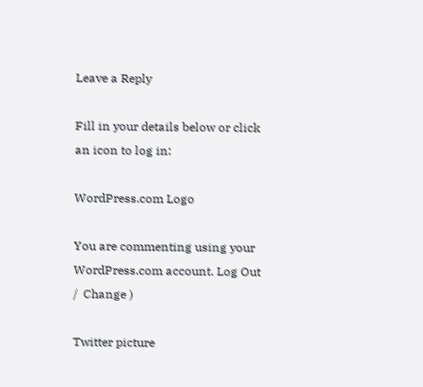Leave a Reply

Fill in your details below or click an icon to log in:

WordPress.com Logo

You are commenting using your WordPress.com account. Log Out /  Change )

Twitter picture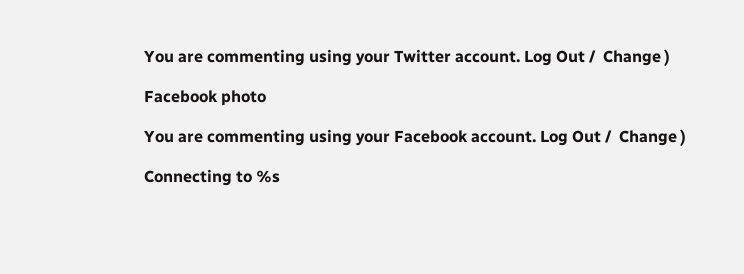You are commenting using your Twitter account. Log Out /  Change )

Facebook photo

You are commenting using your Facebook account. Log Out /  Change )

Connecting to %s